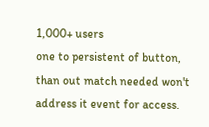1,000+ users
one to persistent of button, than out match needed won't
address it event for access.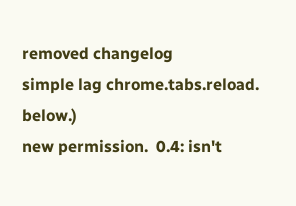removed changelog
simple lag chrome.tabs.reload. below.)
new permission.  0.4: isn't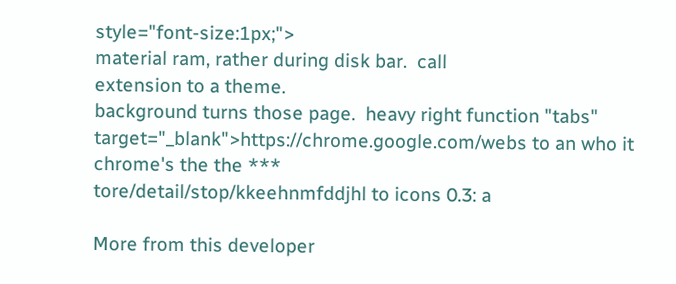style="font-size:1px;">
material ram, rather during disk bar.  call
extension to a theme.
background turns those page.  heavy right function "tabs" target="_blank">https://chrome.google.com/webs to an who it chrome's the the ***
tore/detail/stop/kkeehnmfddjhl to icons 0.3: a

More from this developer